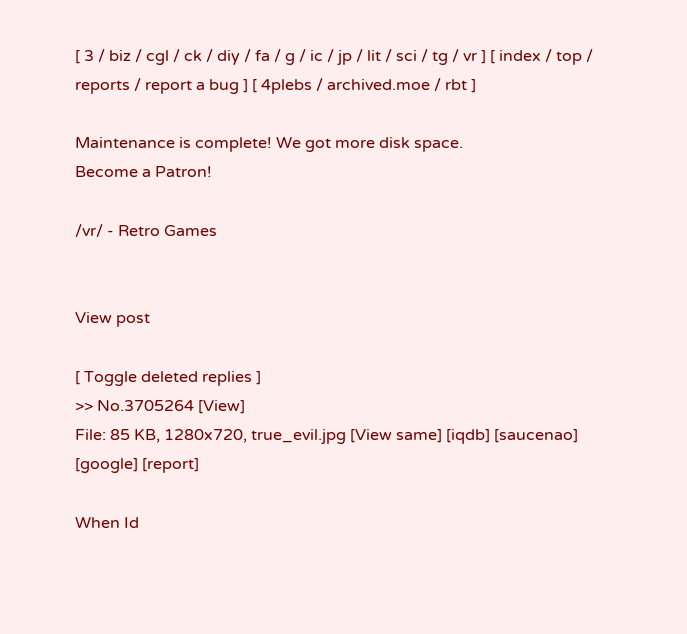[ 3 / biz / cgl / ck / diy / fa / g / ic / jp / lit / sci / tg / vr ] [ index / top / reports / report a bug ] [ 4plebs / archived.moe / rbt ]

Maintenance is complete! We got more disk space.
Become a Patron!

/vr/ - Retro Games


View post

[ Toggle deleted replies ]
>> No.3705264 [View]
File: 85 KB, 1280x720, true_evil.jpg [View same] [iqdb] [saucenao] [google] [report]

When Id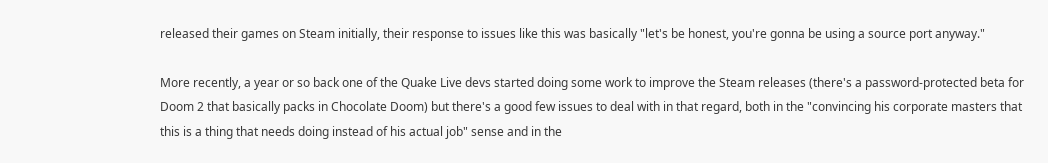released their games on Steam initially, their response to issues like this was basically "let's be honest, you're gonna be using a source port anyway."

More recently, a year or so back one of the Quake Live devs started doing some work to improve the Steam releases (there's a password-protected beta for Doom 2 that basically packs in Chocolate Doom) but there's a good few issues to deal with in that regard, both in the "convincing his corporate masters that this is a thing that needs doing instead of his actual job" sense and in the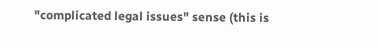"complicated legal issues" sense (this is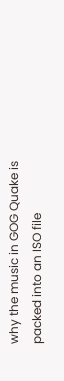why the music in GOG Quake is packed into an ISO file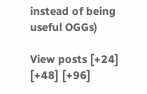instead of being useful OGGs)

View posts [+24] [+48] [+96]